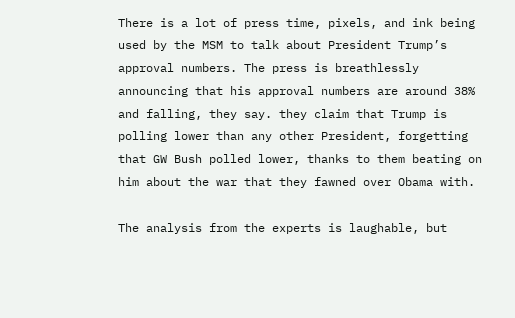There is a lot of press time, pixels, and ink being used by the MSM to talk about President Trump’s approval numbers. The press is breathlessly announcing that his approval numbers are around 38% and falling, they say. they claim that Trump is polling lower than any other President, forgetting that GW Bush polled lower, thanks to them beating on him about the war that they fawned over Obama with.

The analysis from the experts is laughable, but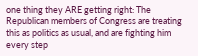one thing they ARE getting right: The Republican members of Congress are treating this as politics as usual, and are fighting him every step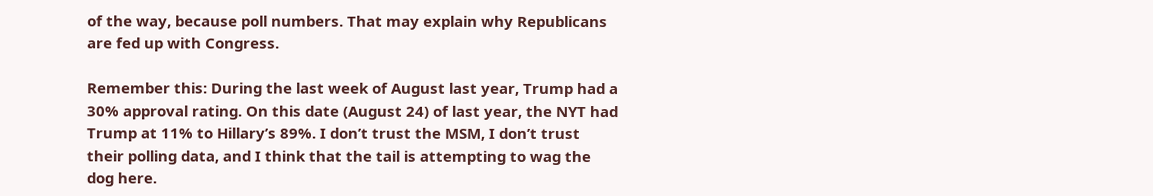of the way, because poll numbers. That may explain why Republicans are fed up with Congress.

Remember this: During the last week of August last year, Trump had a 30% approval rating. On this date (August 24) of last year, the NYT had Trump at 11% to Hillary’s 89%. I don’t trust the MSM, I don’t trust their polling data, and I think that the tail is attempting to wag the dog here.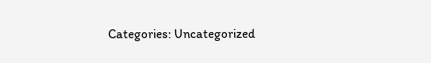Categories: Uncategorized